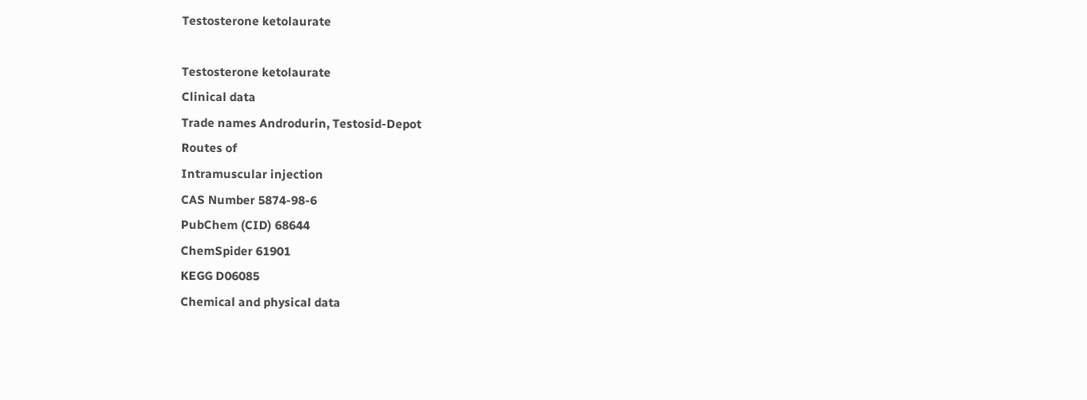Testosterone ketolaurate

Testosterone ketolaurate
Clinical data
Trade names Androdurin, Testosid-Depot
Routes of
Intramuscular injection
CAS Number 5874-98-6
PubChem (CID) 68644
ChemSpider 61901
KEGG D06085
Chemical and physical data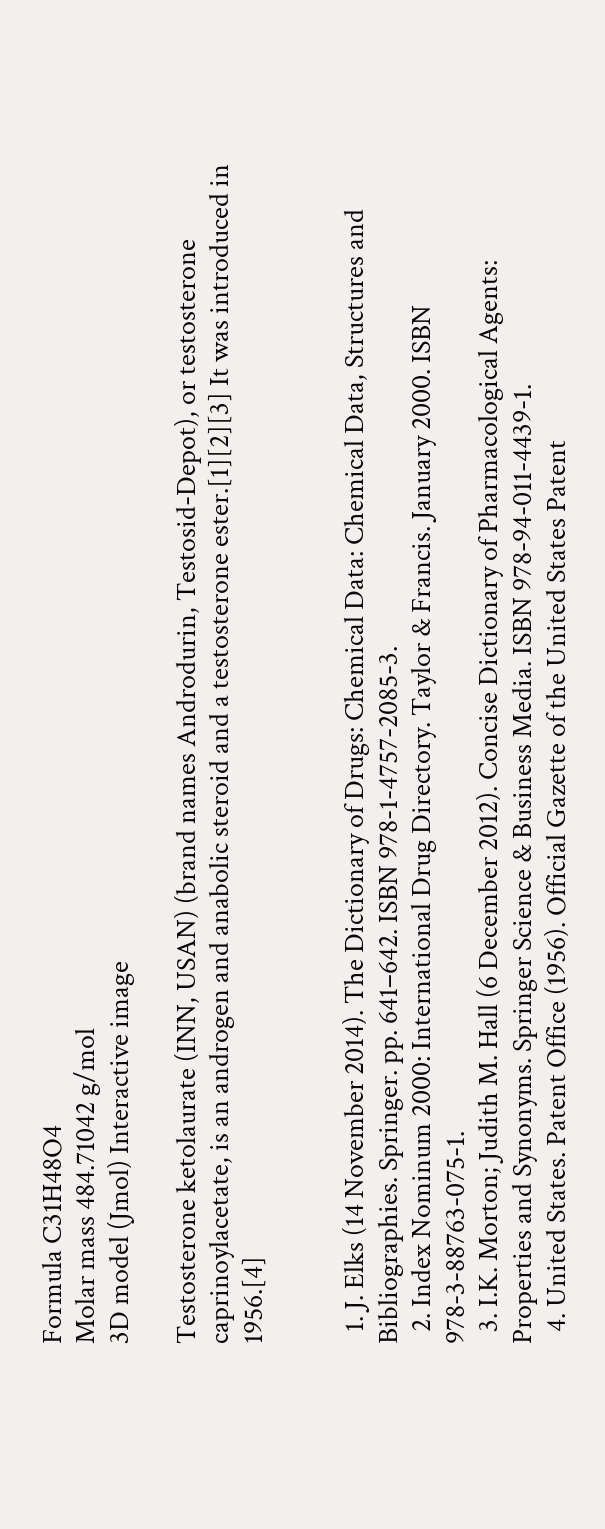Formula C31H48O4
Molar mass 484.71042 g/mol
3D model (Jmol) Interactive image

Testosterone ketolaurate (INN, USAN) (brand names Androdurin, Testosid-Depot), or testosterone caprinoylacetate, is an androgen and anabolic steroid and a testosterone ester.[1][2][3] It was introduced in 1956.[4]


  1. J. Elks (14 November 2014). The Dictionary of Drugs: Chemical Data: Chemical Data, Structures and Bibliographies. Springer. pp. 641–642. ISBN 978-1-4757-2085-3.
  2. Index Nominum 2000: International Drug Directory. Taylor & Francis. January 2000. ISBN 978-3-88763-075-1.
  3. I.K. Morton; Judith M. Hall (6 December 2012). Concise Dictionary of Pharmacological Agents: Properties and Synonyms. Springer Science & Business Media. ISBN 978-94-011-4439-1.
  4. United States. Patent Office (1956). Official Gazette of the United States Patent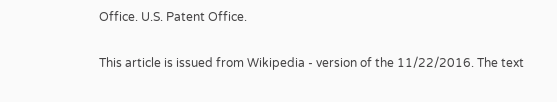Office. U.S. Patent Office.

This article is issued from Wikipedia - version of the 11/22/2016. The text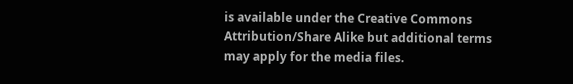is available under the Creative Commons Attribution/Share Alike but additional terms may apply for the media files.